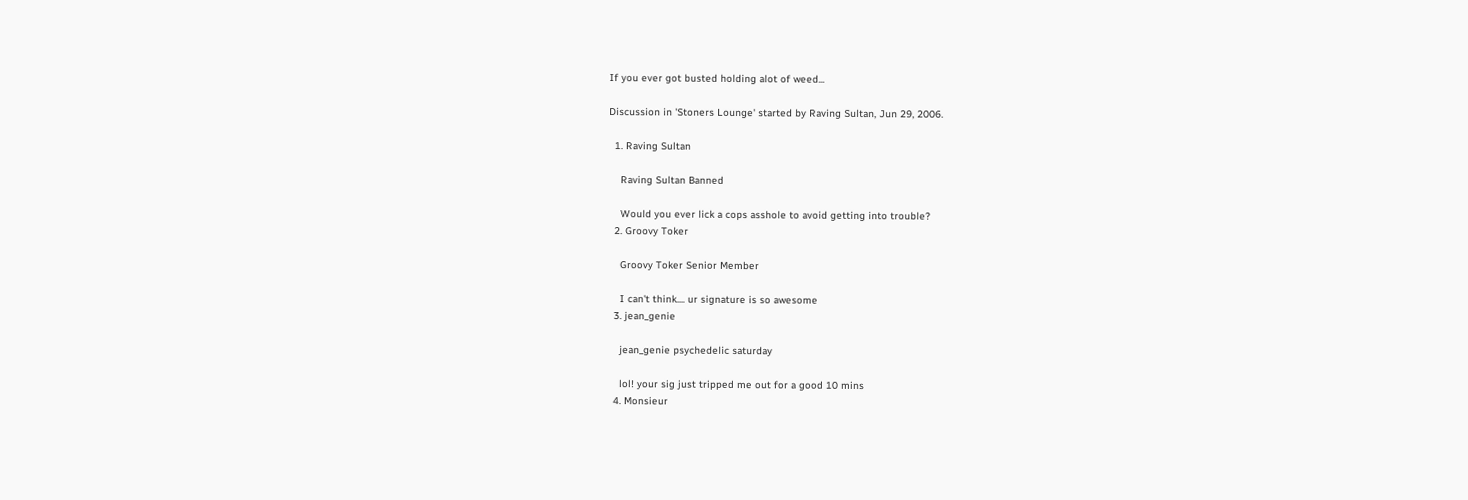If you ever got busted holding alot of weed...

Discussion in 'Stoners Lounge' started by Raving Sultan, Jun 29, 2006.

  1. Raving Sultan

    Raving Sultan Banned

    Would you ever lick a cops asshole to avoid getting into trouble?
  2. Groovy Toker

    Groovy Toker Senior Member

    I can't think.... ur signature is so awesome
  3. jean_genie

    jean_genie psychedelic saturday

    lol! your sig just tripped me out for a good 10 mins
  4. Monsieur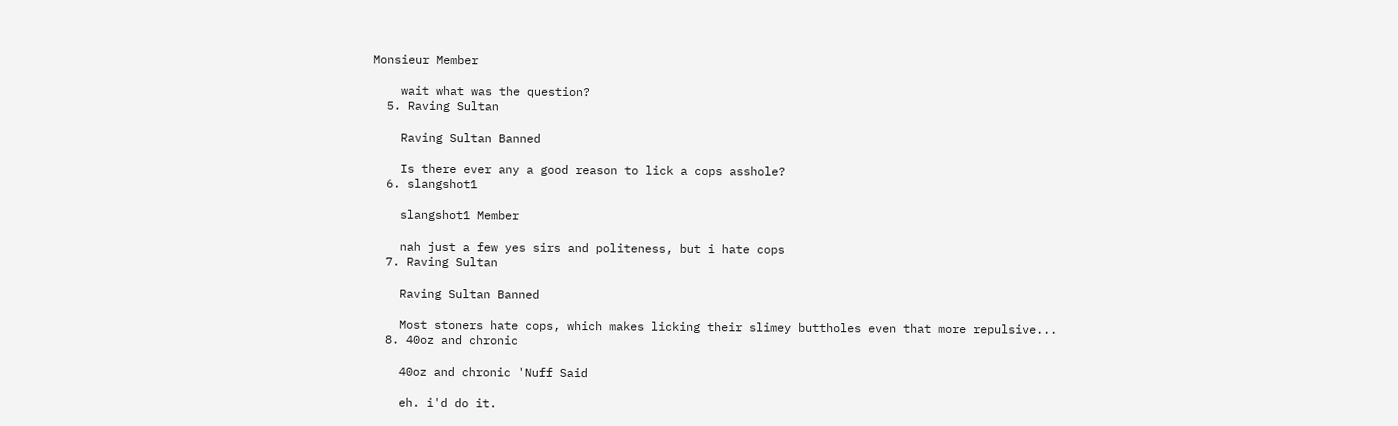Monsieur Member

    wait what was the question?
  5. Raving Sultan

    Raving Sultan Banned

    Is there ever any a good reason to lick a cops asshole?
  6. slangshot1

    slangshot1 Member

    nah just a few yes sirs and politeness, but i hate cops
  7. Raving Sultan

    Raving Sultan Banned

    Most stoners hate cops, which makes licking their slimey buttholes even that more repulsive...
  8. 40oz and chronic

    40oz and chronic 'Nuff Said

    eh. i'd do it.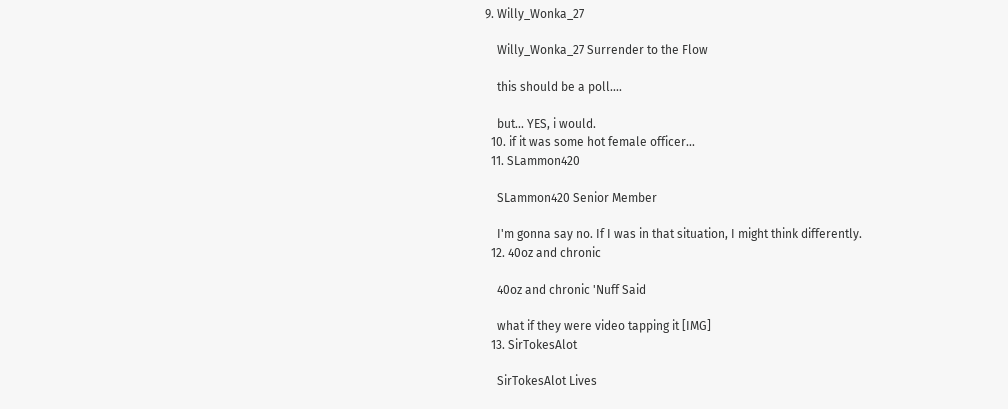9. Willy_Wonka_27

    Willy_Wonka_27 Surrender to the Flow

    this should be a poll....

    but... YES, i would.
  10. if it was some hot female officer...
  11. SLammon420

    SLammon420 Senior Member

    I'm gonna say no. If I was in that situation, I might think differently.
  12. 40oz and chronic

    40oz and chronic 'Nuff Said

    what if they were video tapping it [IMG]
  13. SirTokesAlot

    SirTokesAlot Lives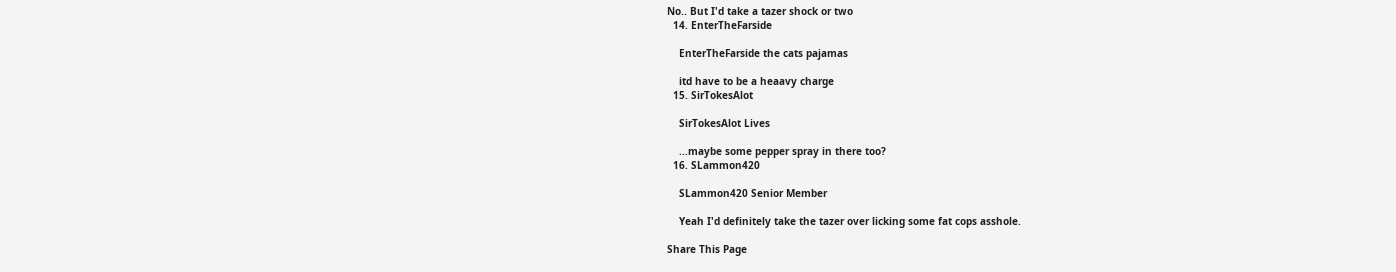No.. But I'd take a tazer shock or two
  14. EnterTheFarside

    EnterTheFarside the cats pajamas

    itd have to be a heaavy charge
  15. SirTokesAlot

    SirTokesAlot Lives

    ...maybe some pepper spray in there too?
  16. SLammon420

    SLammon420 Senior Member

    Yeah I'd definitely take the tazer over licking some fat cops asshole.

Share This Page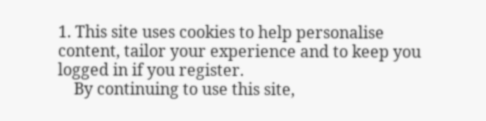1. This site uses cookies to help personalise content, tailor your experience and to keep you logged in if you register.
    By continuing to use this site,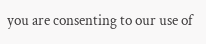you are consenting to our use of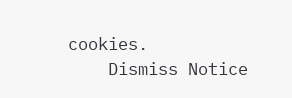cookies.
    Dismiss Notice